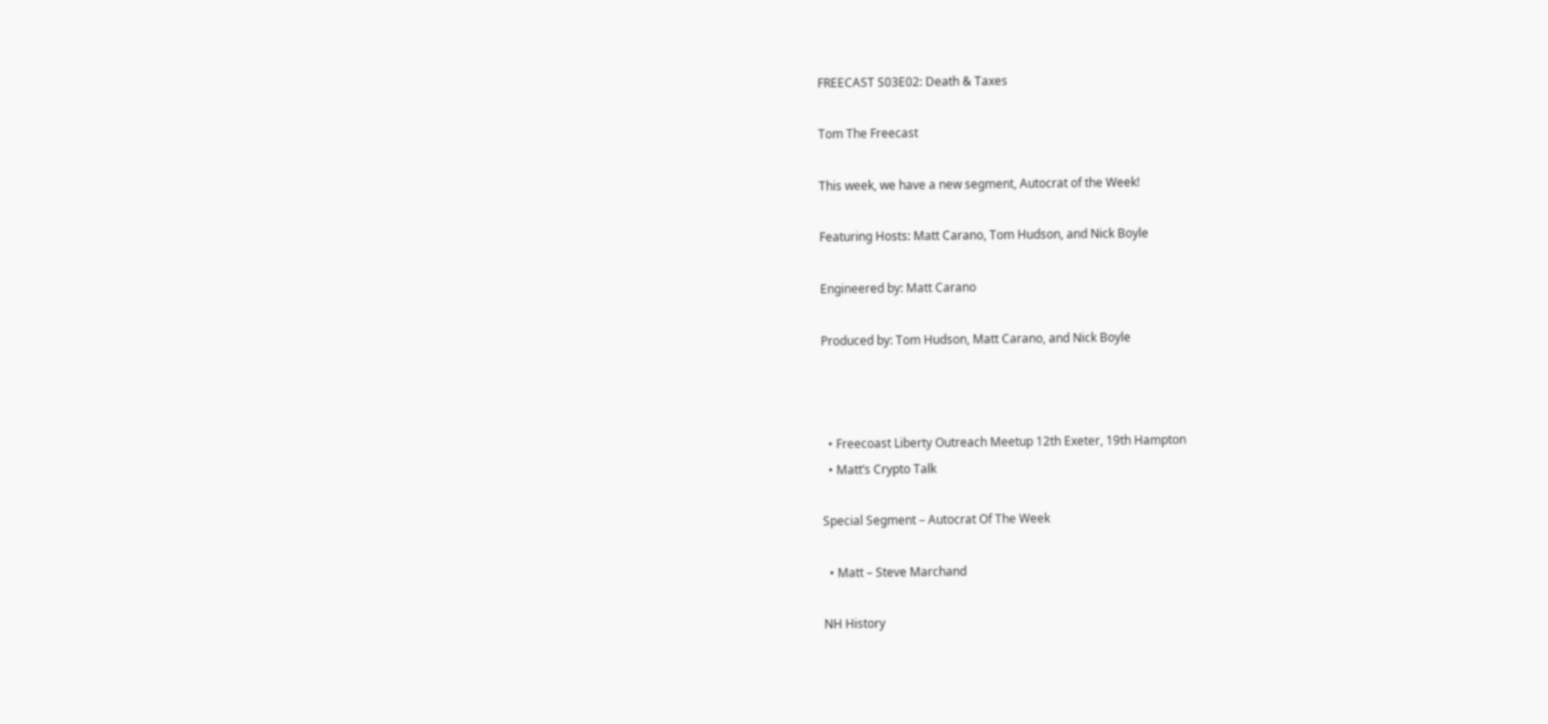FREECAST S03E02: Death & Taxes

Tom The Freecast

This week, we have a new segment, Autocrat of the Week!

Featuring Hosts: Matt Carano, Tom Hudson, and Nick Boyle

Engineered by: Matt Carano

Produced by: Tom Hudson, Matt Carano, and Nick Boyle



  • Freecoast Liberty Outreach Meetup 12th Exeter, 19th Hampton
  • Matt’s Crypto Talk

Special Segment – Autocrat Of The Week

  • Matt – Steve Marchand

NH History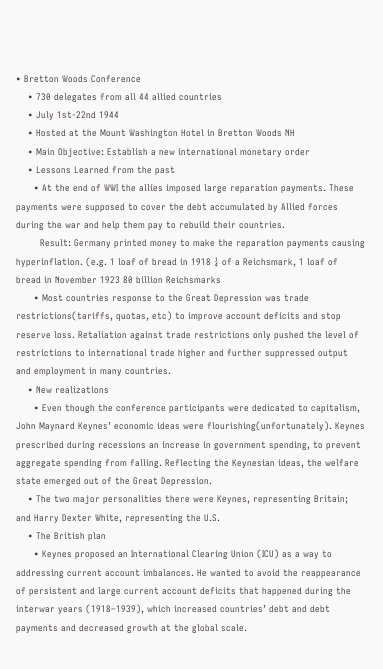• Bretton Woods Conference
    • 730 delegates from all 44 allied countries
    • July 1st-22nd 1944
    • Hosted at the Mount Washington Hotel in Bretton Woods NH
    • Main Objective: Establish a new international monetary order
    • Lessons Learned from the past
      • At the end of WWI the allies imposed large reparation payments. These payments were supposed to cover the debt accumulated by Allied forces during the war and help them pay to rebuild their countries.
        Result: Germany printed money to make the reparation payments causing hyperinflation. (e.g. 1 loaf of bread in 1918 ¼ of a Reichsmark, 1 loaf of bread in November 1923 80 billion Reichsmarks
      • Most countries response to the Great Depression was trade restrictions(tariffs, quotas, etc) to improve account deficits and stop reserve loss. Retaliation against trade restrictions only pushed the level of restrictions to international trade higher and further suppressed output and employment in many countries.
    • New realizations
      • Even though the conference participants were dedicated to capitalism, John Maynard Keynes’ economic ideas were flourishing(unfortunately). Keynes prescribed during recessions an increase in government spending, to prevent aggregate spending from falling. Reflecting the Keynesian ideas, the welfare state emerged out of the Great Depression.
    • The two major personalities there were Keynes, representing Britain; and Harry Dexter White, representing the U.S.
    • The British plan
      • Keynes proposed an International Clearing Union (ICU) as a way to addressing current account imbalances. He wanted to avoid the reappearance of persistent and large current account deficits that happened during the interwar years (1918–1939), which increased countries’ debt and debt payments and decreased growth at the global scale.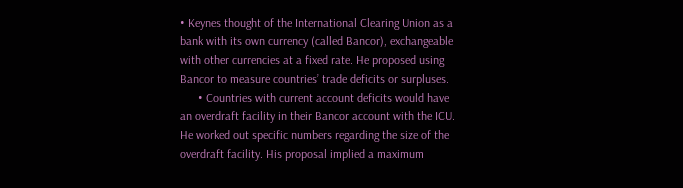• Keynes thought of the International Clearing Union as a bank with its own currency (called Bancor), exchangeable with other currencies at a fixed rate. He proposed using Bancor to measure countries’ trade deficits or surpluses.
      • Countries with current account deficits would have an overdraft facility in their Bancor account with the ICU. He worked out specific numbers regarding the size of the overdraft facility. His proposal implied a maximum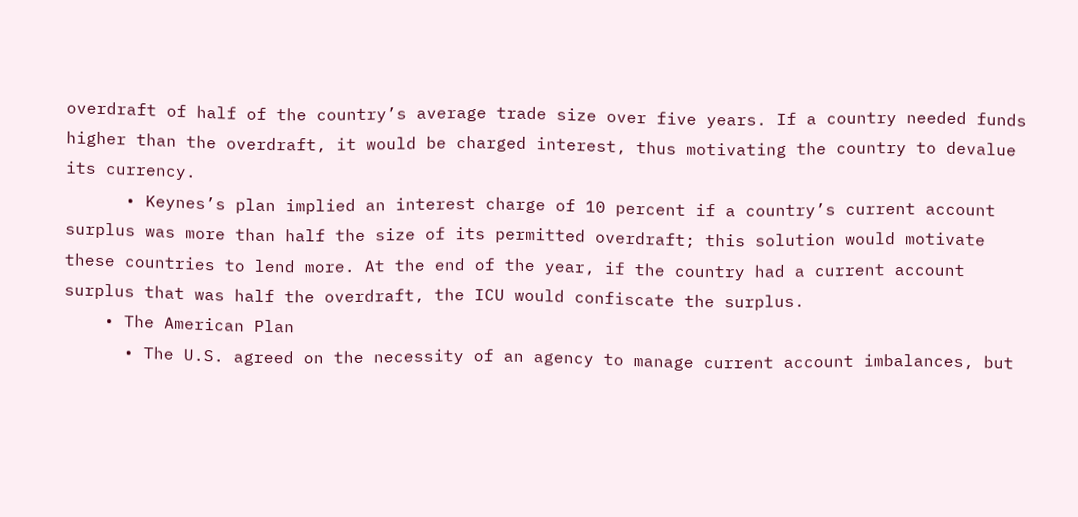overdraft of half of the country’s average trade size over five years. If a country needed funds higher than the overdraft, it would be charged interest, thus motivating the country to devalue its currency.
      • Keynes’s plan implied an interest charge of 10 percent if a country’s current account surplus was more than half the size of its permitted overdraft; this solution would motivate these countries to lend more. At the end of the year, if the country had a current account surplus that was half the overdraft, the ICU would confiscate the surplus.
    • The American Plan
      • The U.S. agreed on the necessity of an agency to manage current account imbalances, but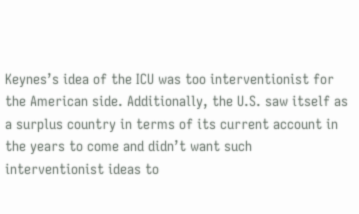Keynes’s idea of the ICU was too interventionist for the American side. Additionally, the U.S. saw itself as a surplus country in terms of its current account in the years to come and didn’t want such interventionist ideas to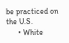be practiced on the U.S.
      • White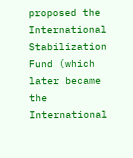proposed the International Stabilization Fund (which later became the International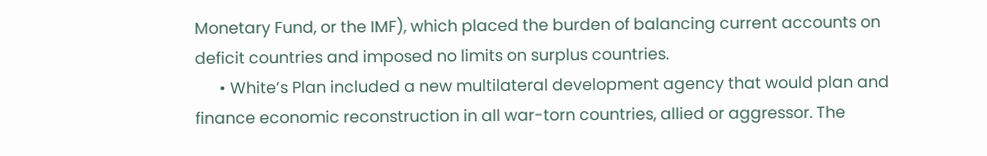Monetary Fund, or the IMF), which placed the burden of balancing current accounts on deficit countries and imposed no limits on surplus countries.
      • White’s Plan included a new multilateral development agency that would plan and finance economic reconstruction in all war-torn countries, allied or aggressor. The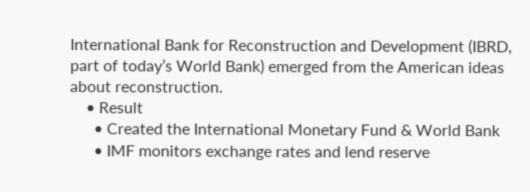International Bank for Reconstruction and Development (IBRD, part of today’s World Bank) emerged from the American ideas about reconstruction.
    • Result
      • Created the International Monetary Fund & World Bank
      • IMF monitors exchange rates and lend reserve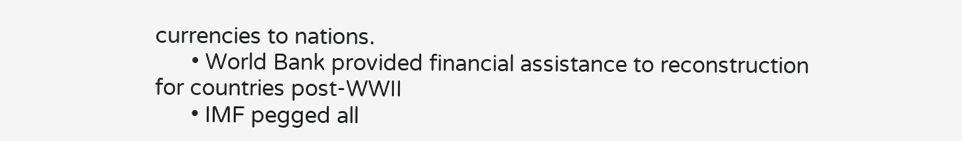currencies to nations.
      • World Bank provided financial assistance to reconstruction for countries post-WWII
      • IMF pegged all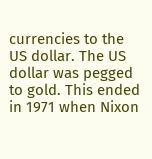currencies to the US dollar. The US dollar was pegged to gold. This ended in 1971 when Nixon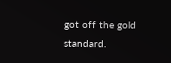got off the gold standard.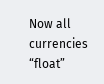Now all currencies “float”